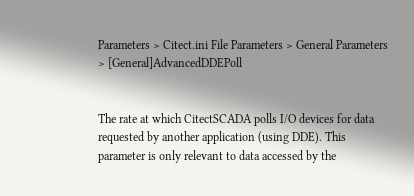Parameters > Citect.ini File Parameters > General Parameters > [General]AdvancedDDEPoll


The rate at which CitectSCADA polls I/O devices for data requested by another application (using DDE). This parameter is only relevant to data accessed by the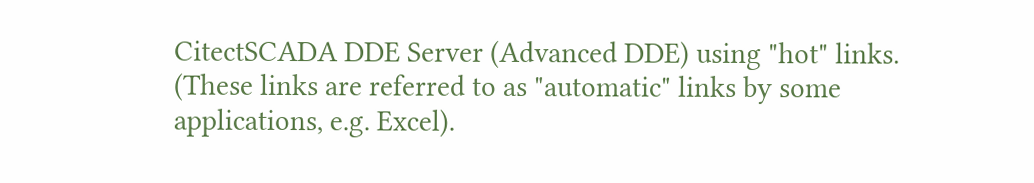CitectSCADA DDE Server (Advanced DDE) using "hot" links. (These links are referred to as "automatic" links by some applications, e.g. Excel).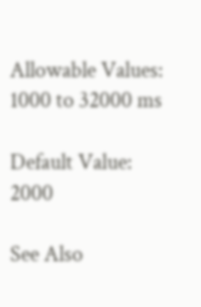Allowable Values: 1000 to 32000 ms

Default Value: 2000

See Also